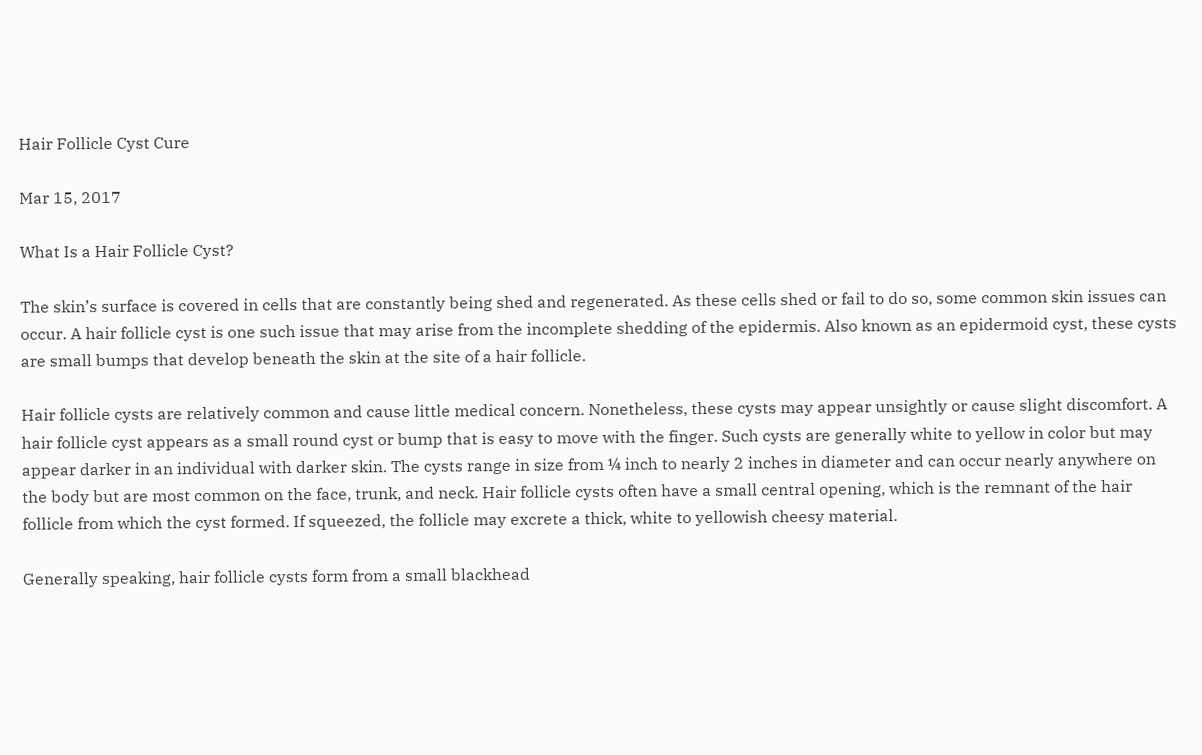Hair Follicle Cyst Cure

Mar 15, 2017

What Is a Hair Follicle Cyst?

The skin’s surface is covered in cells that are constantly being shed and regenerated. As these cells shed or fail to do so, some common skin issues can occur. A hair follicle cyst is one such issue that may arise from the incomplete shedding of the epidermis. Also known as an epidermoid cyst, these cysts are small bumps that develop beneath the skin at the site of a hair follicle.

Hair follicle cysts are relatively common and cause little medical concern. Nonetheless, these cysts may appear unsightly or cause slight discomfort. A hair follicle cyst appears as a small round cyst or bump that is easy to move with the finger. Such cysts are generally white to yellow in color but may appear darker in an individual with darker skin. The cysts range in size from ¼ inch to nearly 2 inches in diameter and can occur nearly anywhere on the body but are most common on the face, trunk, and neck. Hair follicle cysts often have a small central opening, which is the remnant of the hair follicle from which the cyst formed. If squeezed, the follicle may excrete a thick, white to yellowish cheesy material.

Generally speaking, hair follicle cysts form from a small blackhead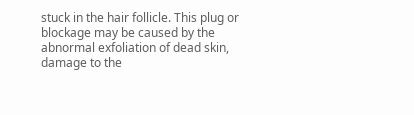stuck in the hair follicle. This plug or blockage may be caused by the abnormal exfoliation of dead skin, damage to the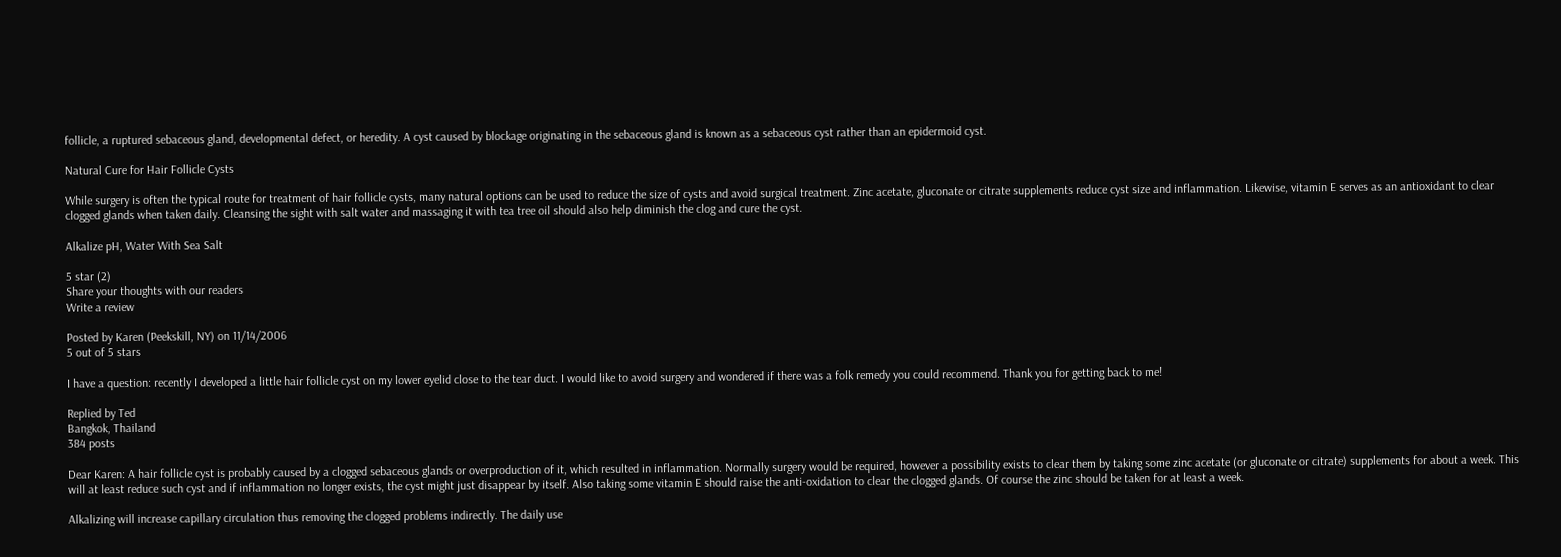follicle, a ruptured sebaceous gland, developmental defect, or heredity. A cyst caused by blockage originating in the sebaceous gland is known as a sebaceous cyst rather than an epidermoid cyst.

Natural Cure for Hair Follicle Cysts

While surgery is often the typical route for treatment of hair follicle cysts, many natural options can be used to reduce the size of cysts and avoid surgical treatment. Zinc acetate, gluconate or citrate supplements reduce cyst size and inflammation. Likewise, vitamin E serves as an antioxidant to clear clogged glands when taken daily. Cleansing the sight with salt water and massaging it with tea tree oil should also help diminish the clog and cure the cyst.

Alkalize pH, Water With Sea Salt

5 star (2)
Share your thoughts with our readers
Write a review

Posted by Karen (Peekskill, NY) on 11/14/2006
5 out of 5 stars

I have a question: recently I developed a little hair follicle cyst on my lower eyelid close to the tear duct. I would like to avoid surgery and wondered if there was a folk remedy you could recommend. Thank you for getting back to me!

Replied by Ted
Bangkok, Thailand
384 posts

Dear Karen: A hair follicle cyst is probably caused by a clogged sebaceous glands or overproduction of it, which resulted in inflammation. Normally surgery would be required, however a possibility exists to clear them by taking some zinc acetate (or gluconate or citrate) supplements for about a week. This will at least reduce such cyst and if inflammation no longer exists, the cyst might just disappear by itself. Also taking some vitamin E should raise the anti-oxidation to clear the clogged glands. Of course the zinc should be taken for at least a week.

Alkalizing will increase capillary circulation thus removing the clogged problems indirectly. The daily use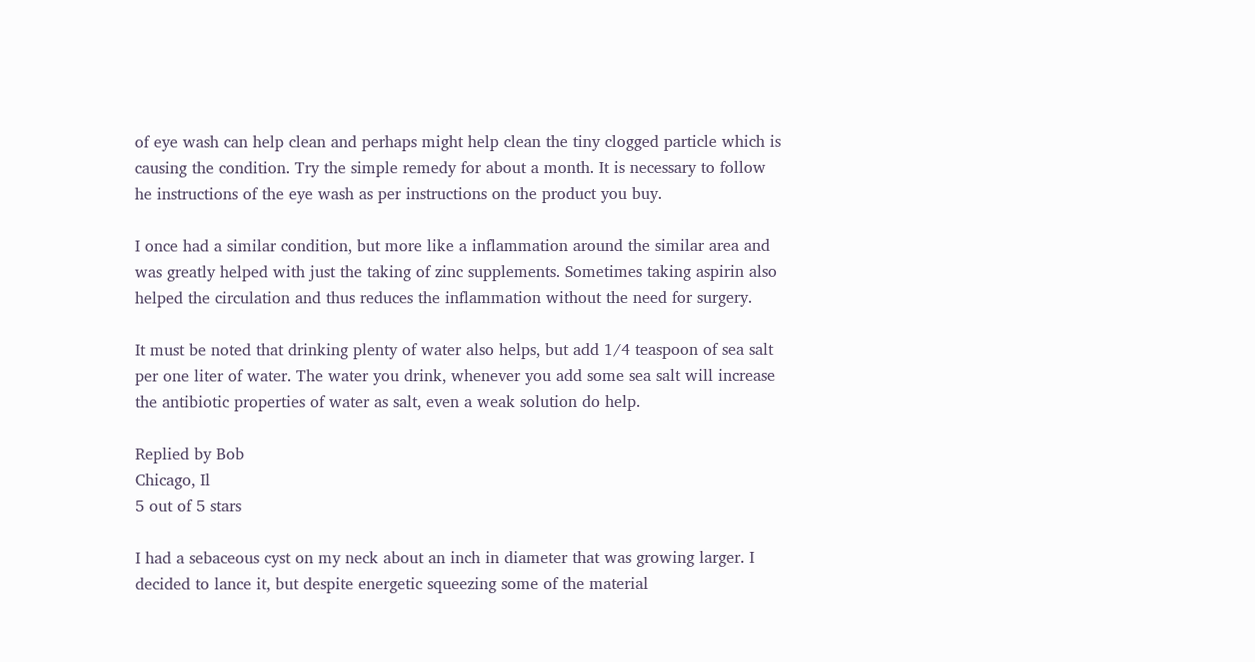of eye wash can help clean and perhaps might help clean the tiny clogged particle which is causing the condition. Try the simple remedy for about a month. It is necessary to follow he instructions of the eye wash as per instructions on the product you buy.

I once had a similar condition, but more like a inflammation around the similar area and was greatly helped with just the taking of zinc supplements. Sometimes taking aspirin also helped the circulation and thus reduces the inflammation without the need for surgery.

It must be noted that drinking plenty of water also helps, but add 1/4 teaspoon of sea salt per one liter of water. The water you drink, whenever you add some sea salt will increase the antibiotic properties of water as salt, even a weak solution do help.

Replied by Bob
Chicago, Il
5 out of 5 stars

I had a sebaceous cyst on my neck about an inch in diameter that was growing larger. I decided to lance it, but despite energetic squeezing some of the material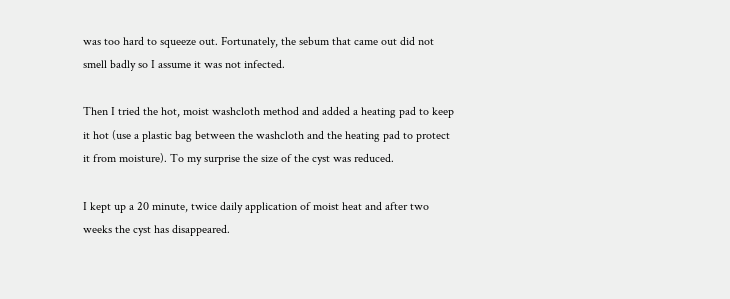was too hard to squeeze out. Fortunately, the sebum that came out did not smell badly so I assume it was not infected.

Then I tried the hot, moist washcloth method and added a heating pad to keep it hot (use a plastic bag between the washcloth and the heating pad to protect it from moisture). To my surprise the size of the cyst was reduced.

I kept up a 20 minute, twice daily application of moist heat and after two weeks the cyst has disappeared.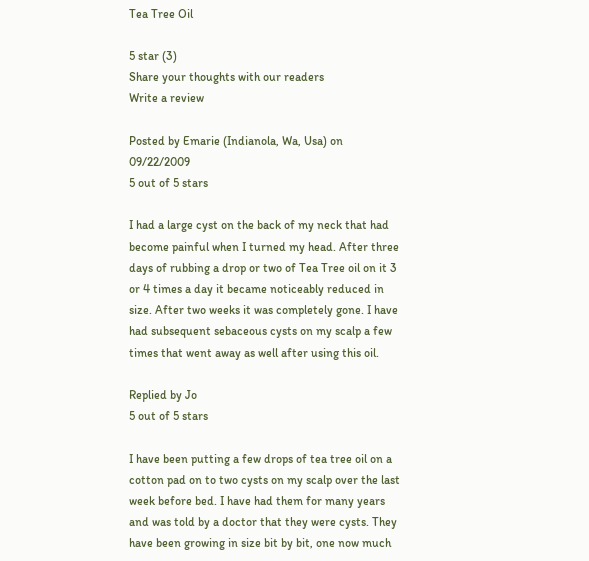Tea Tree Oil

5 star (3)
Share your thoughts with our readers
Write a review

Posted by Emarie (Indianola, Wa, Usa) on 09/22/2009
5 out of 5 stars

I had a large cyst on the back of my neck that had become painful when I turned my head. After three days of rubbing a drop or two of Tea Tree oil on it 3 or 4 times a day it became noticeably reduced in size. After two weeks it was completely gone. I have had subsequent sebaceous cysts on my scalp a few times that went away as well after using this oil.

Replied by Jo
5 out of 5 stars

I have been putting a few drops of tea tree oil on a cotton pad on to two cysts on my scalp over the last week before bed. I have had them for many years and was told by a doctor that they were cysts. They have been growing in size bit by bit, one now much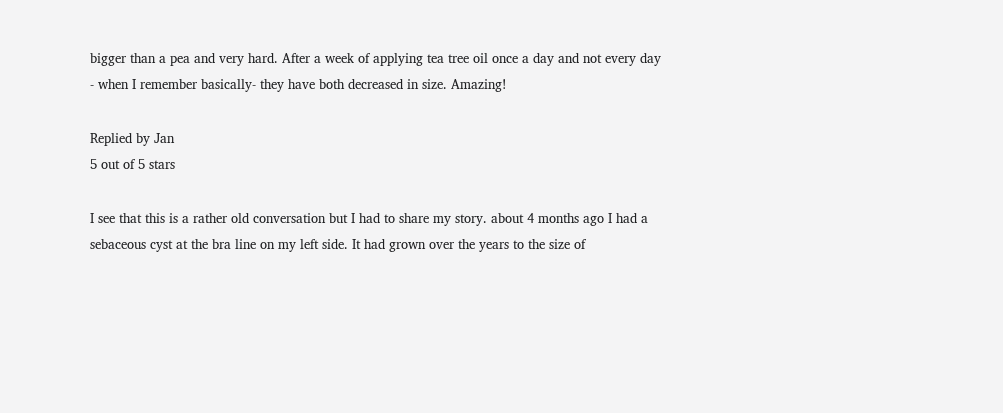bigger than a pea and very hard. After a week of applying tea tree oil once a day and not every day - when I remember basically- they have both decreased in size. Amazing!

Replied by Jan
5 out of 5 stars

I see that this is a rather old conversation but I had to share my story. about 4 months ago I had a sebaceous cyst at the bra line on my left side. It had grown over the years to the size of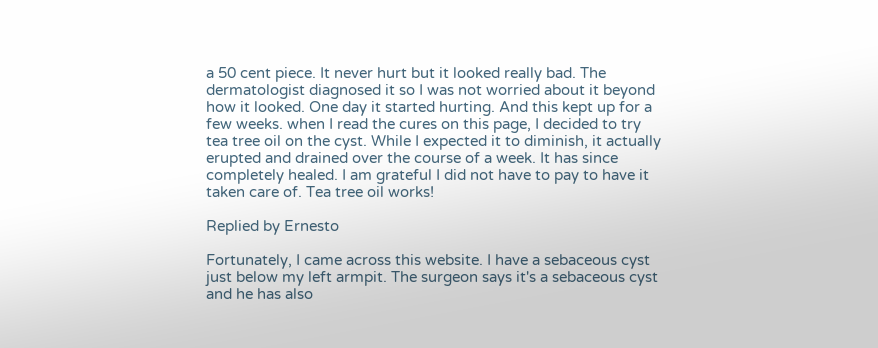a 50 cent piece. It never hurt but it looked really bad. The dermatologist diagnosed it so I was not worried about it beyond how it looked. One day it started hurting. And this kept up for a few weeks. when I read the cures on this page, I decided to try tea tree oil on the cyst. While I expected it to diminish, it actually erupted and drained over the course of a week. It has since completely healed. I am grateful I did not have to pay to have it taken care of. Tea tree oil works!

Replied by Ernesto

Fortunately, I came across this website. I have a sebaceous cyst just below my left armpit. The surgeon says it's a sebaceous cyst and he has also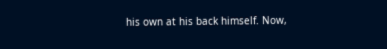his own at his back himself. Now,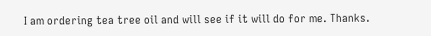I am ordering tea tree oil and will see if it will do for me. Thanks.